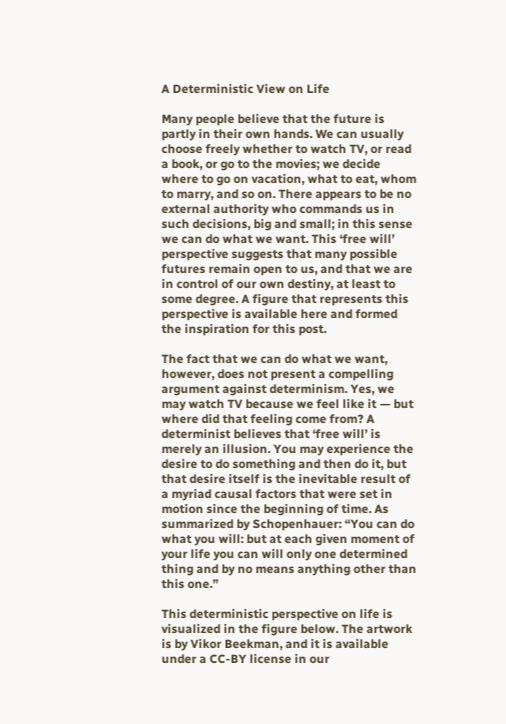A Deterministic View on Life

Many people believe that the future is partly in their own hands. We can usually choose freely whether to watch TV, or read a book, or go to the movies; we decide where to go on vacation, what to eat, whom to marry, and so on. There appears to be no external authority who commands us in such decisions, big and small; in this sense we can do what we want. This ‘free will’ perspective suggests that many possible futures remain open to us, and that we are in control of our own destiny, at least to some degree. A figure that represents this perspective is available here and formed the inspiration for this post.

The fact that we can do what we want, however, does not present a compelling argument against determinism. Yes, we may watch TV because we feel like it — but where did that feeling come from? A determinist believes that ‘free will’ is merely an illusion. You may experience the desire to do something and then do it, but that desire itself is the inevitable result of a myriad causal factors that were set in motion since the beginning of time. As summarized by Schopenhauer: “You can do what you will: but at each given moment of your life you can will only one determined thing and by no means anything other than this one.”

This deterministic perspective on life is visualized in the figure below. The artwork is by Vikor Beekman, and it is available under a CC-BY license in our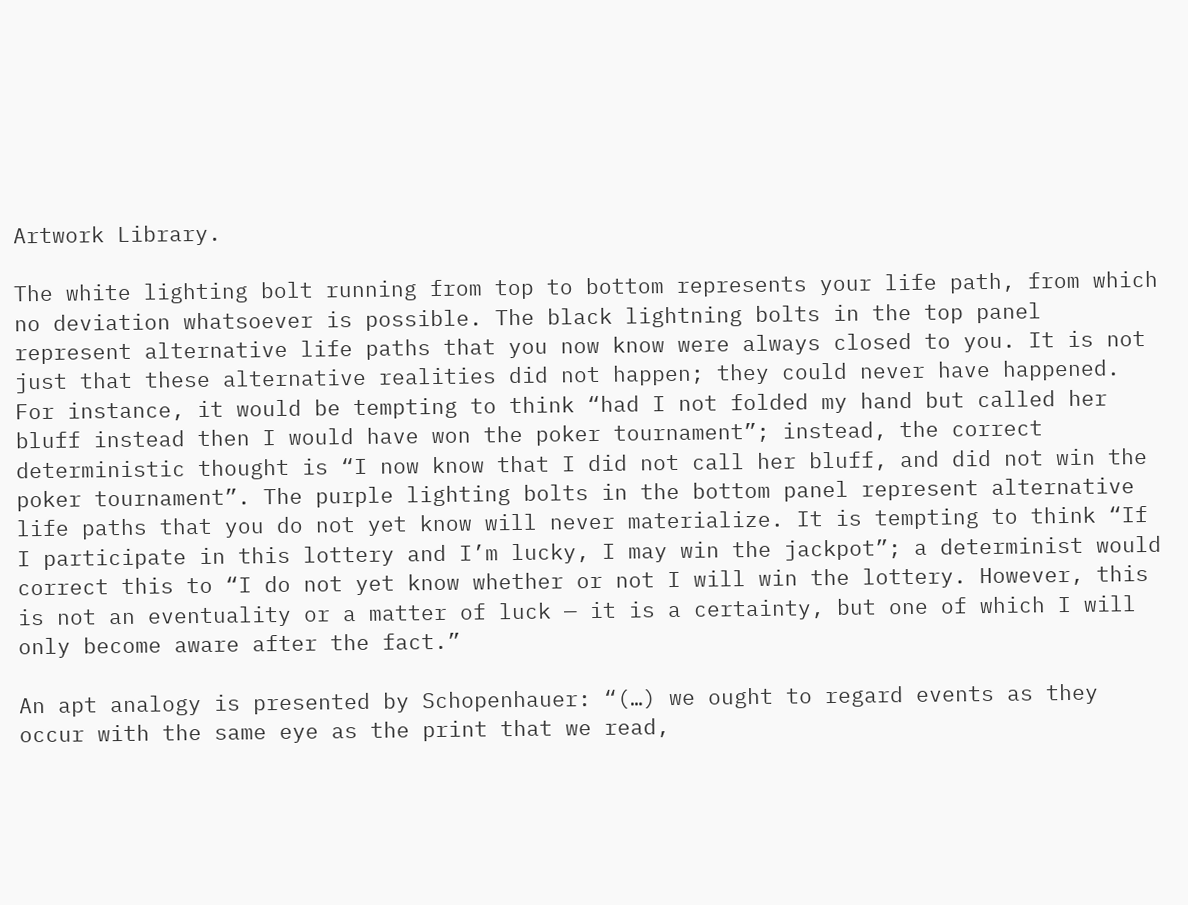Artwork Library.

The white lighting bolt running from top to bottom represents your life path, from which no deviation whatsoever is possible. The black lightning bolts in the top panel represent alternative life paths that you now know were always closed to you. It is not just that these alternative realities did not happen; they could never have happened. For instance, it would be tempting to think “had I not folded my hand but called her bluff instead then I would have won the poker tournament”; instead, the correct deterministic thought is “I now know that I did not call her bluff, and did not win the poker tournament”. The purple lighting bolts in the bottom panel represent alternative life paths that you do not yet know will never materialize. It is tempting to think “If I participate in this lottery and I’m lucky, I may win the jackpot”; a determinist would correct this to “I do not yet know whether or not I will win the lottery. However, this is not an eventuality or a matter of luck — it is a certainty, but one of which I will only become aware after the fact.”

An apt analogy is presented by Schopenhauer: “(…) we ought to regard events as they occur with the same eye as the print that we read,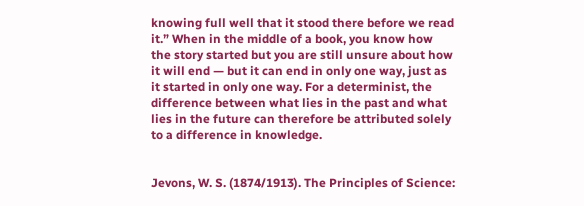knowing full well that it stood there before we read it.” When in the middle of a book, you know how the story started but you are still unsure about how it will end — but it can end in only one way, just as it started in only one way. For a determinist, the difference between what lies in the past and what lies in the future can therefore be attributed solely to a difference in knowledge.


Jevons, W. S. (1874/1913). The Principles of Science: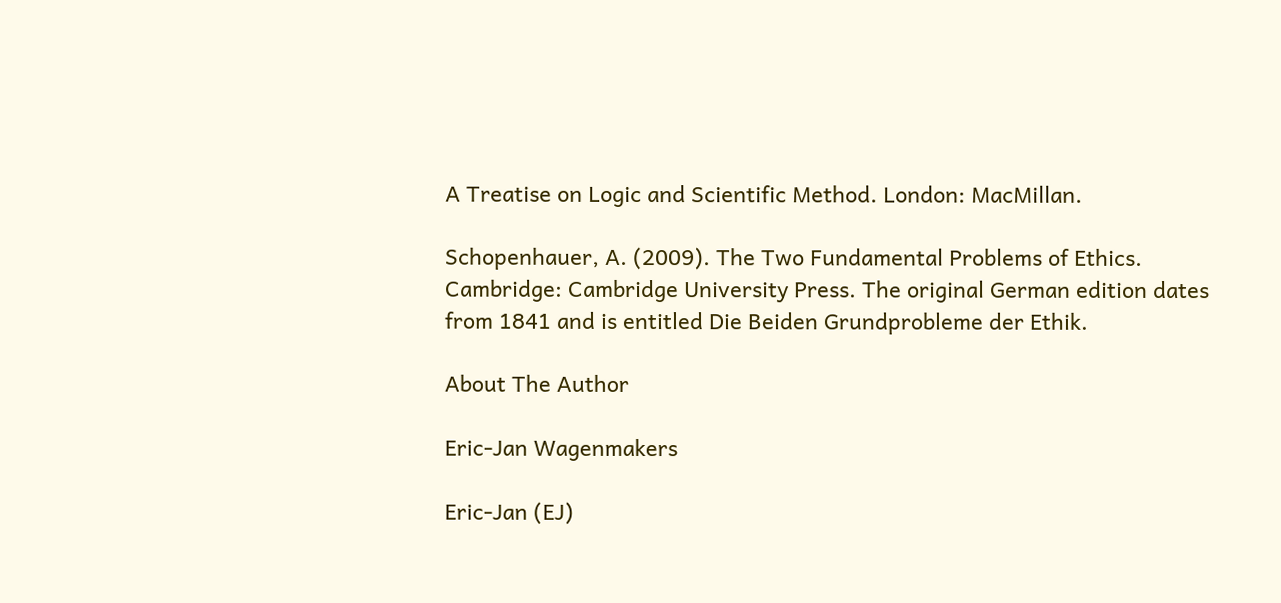A Treatise on Logic and Scientific Method. London: MacMillan.

Schopenhauer, A. (2009). The Two Fundamental Problems of Ethics. Cambridge: Cambridge University Press. The original German edition dates from 1841 and is entitled Die Beiden Grundprobleme der Ethik.

About The Author

Eric-Jan Wagenmakers

Eric-Jan (EJ)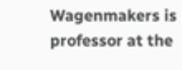Wagenmakers is professor at the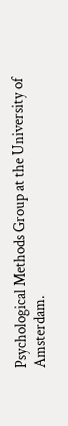Psychological Methods Group at the University of Amsterdam.